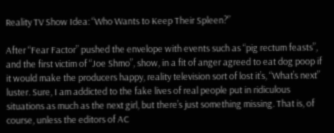Reality TV Show Idea: “Who Wants to Keep Their Spleen?”

After “Fear Factor” pushed the envelope with events such as “pig rectum feasts”, and the first victim of “Joe Shmo”, show, in a fit of anger agreed to eat dog poop if it would make the producers happy, reality television sort of lost it’s, “What’s next” luster. Sure, I am addicted to the fake lives of real people put in ridiculous situations as much as the next girl, but there’s just something missing. That is, of course, unless the editors of AC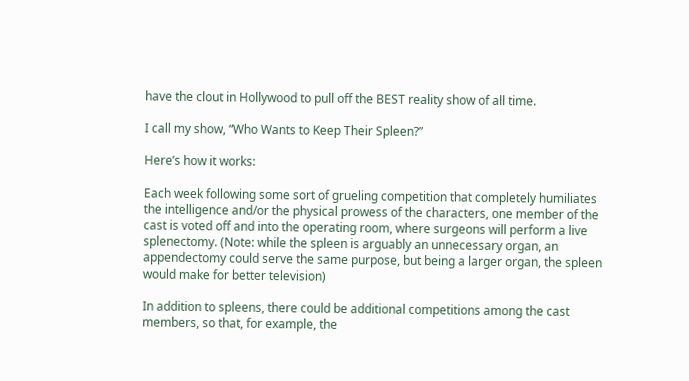have the clout in Hollywood to pull off the BEST reality show of all time.

I call my show, “Who Wants to Keep Their Spleen?”

Here’s how it works:

Each week following some sort of grueling competition that completely humiliates the intelligence and/or the physical prowess of the characters, one member of the cast is voted off and into the operating room, where surgeons will perform a live splenectomy. (Note: while the spleen is arguably an unnecessary organ, an appendectomy could serve the same purpose, but being a larger organ, the spleen would make for better television)

In addition to spleens, there could be additional competitions among the cast members, so that, for example, the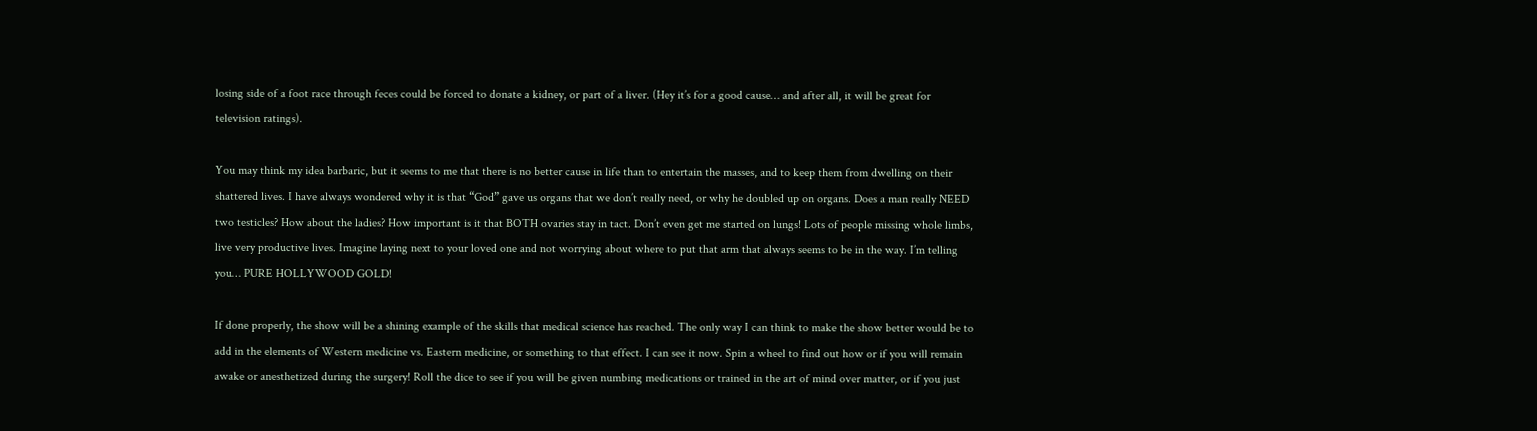losing side of a foot race through feces could be forced to donate a kidney, or part of a liver. (Hey it’s for a good cause… and after all, it will be great for television ratings).

You may think my idea barbaric, but it seems to me that there is no better cause in life than to entertain the masses, and to keep them from dwelling on their shattered lives. I have always wondered why it is that “God” gave us organs that we don’t really need, or why he doubled up on organs. Does a man really NEED two testicles? How about the ladies? How important is it that BOTH ovaries stay in tact. Don’t even get me started on lungs! Lots of people missing whole limbs, live very productive lives. Imagine laying next to your loved one and not worrying about where to put that arm that always seems to be in the way. I’m telling you… PURE HOLLYWOOD GOLD!

If done properly, the show will be a shining example of the skills that medical science has reached. The only way I can think to make the show better would be to add in the elements of Western medicine vs. Eastern medicine, or something to that effect. I can see it now. Spin a wheel to find out how or if you will remain awake or anesthetized during the surgery! Roll the dice to see if you will be given numbing medications or trained in the art of mind over matter, or if you just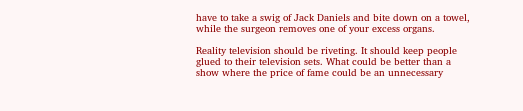have to take a swig of Jack Daniels and bite down on a towel, while the surgeon removes one of your excess organs.

Reality television should be riveting. It should keep people glued to their television sets. What could be better than a show where the price of fame could be an unnecessary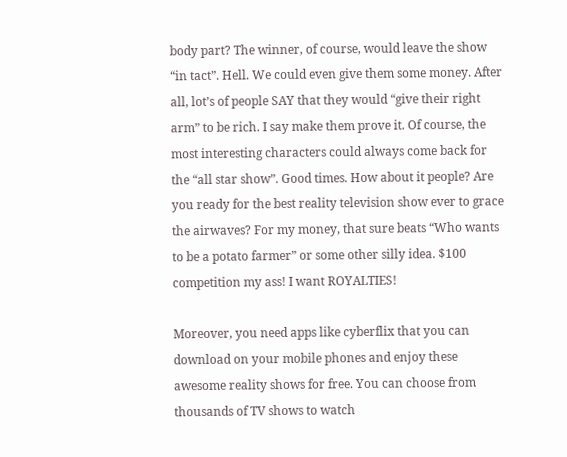body part? The winner, of course, would leave the show “in tact”. Hell. We could even give them some money. After all, lot’s of people SAY that they would “give their right arm” to be rich. I say make them prove it. Of course, the most interesting characters could always come back for the “all star show”. Good times. How about it people? Are you ready for the best reality television show ever to grace the airwaves? For my money, that sure beats “Who wants to be a potato farmer” or some other silly idea. $100 competition my ass! I want ROYALTIES!

Moreover, you need apps like cyberflix that you can download on your mobile phones and enjoy these awesome reality shows for free. You can choose from thousands of TV shows to watch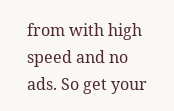from with high speed and no ads. So get your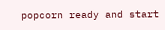popcorn ready and start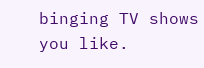binging TV shows you like.